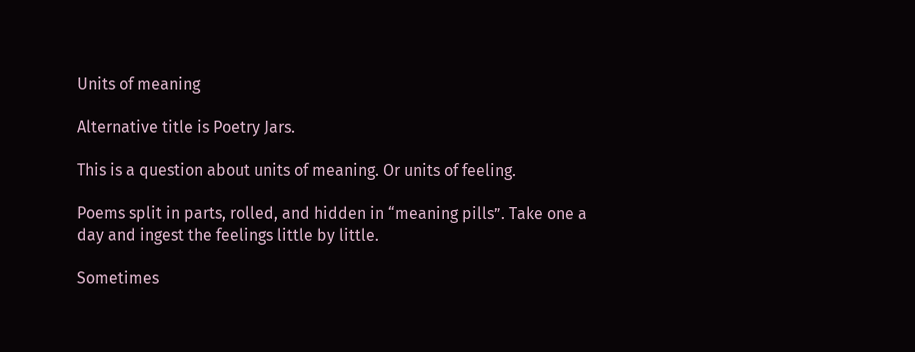Units of meaning

Alternative title is Poetry Jars.

This is a question about units of meaning. Or units of feeling.

Poems split in parts, rolled, and hidden in “meaning pills”. Take one a day and ingest the feelings little by little.

Sometimes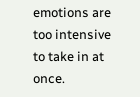emotions are too intensive to take in at once.